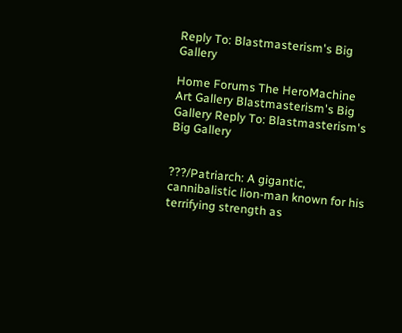Reply To: Blastmasterism's Big Gallery

Home Forums The HeroMachine Art Gallery Blastmasterism's Big Gallery Reply To: Blastmasterism's Big Gallery


???/Patriarch: A gigantic, cannibalistic lion-man known for his terrifying strength as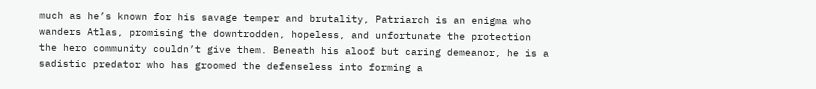much as he’s known for his savage temper and brutality, Patriarch is an enigma who wanders Atlas, promising the downtrodden, hopeless, and unfortunate the protection the hero community couldn’t give them. Beneath his aloof but caring demeanor, he is a sadistic predator who has groomed the defenseless into forming a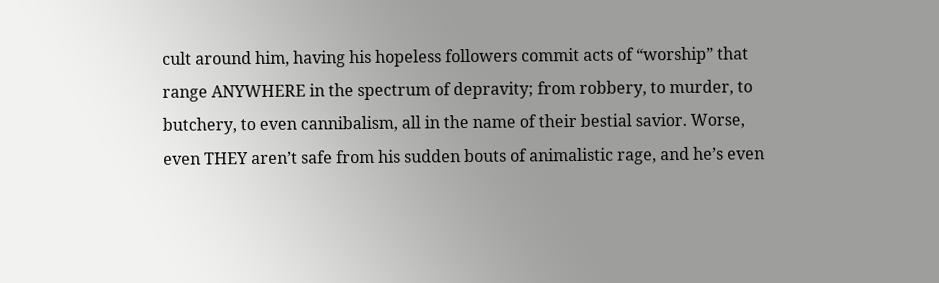cult around him, having his hopeless followers commit acts of “worship” that range ANYWHERE in the spectrum of depravity; from robbery, to murder, to butchery, to even cannibalism, all in the name of their bestial savior. Worse, even THEY aren’t safe from his sudden bouts of animalistic rage, and he’s even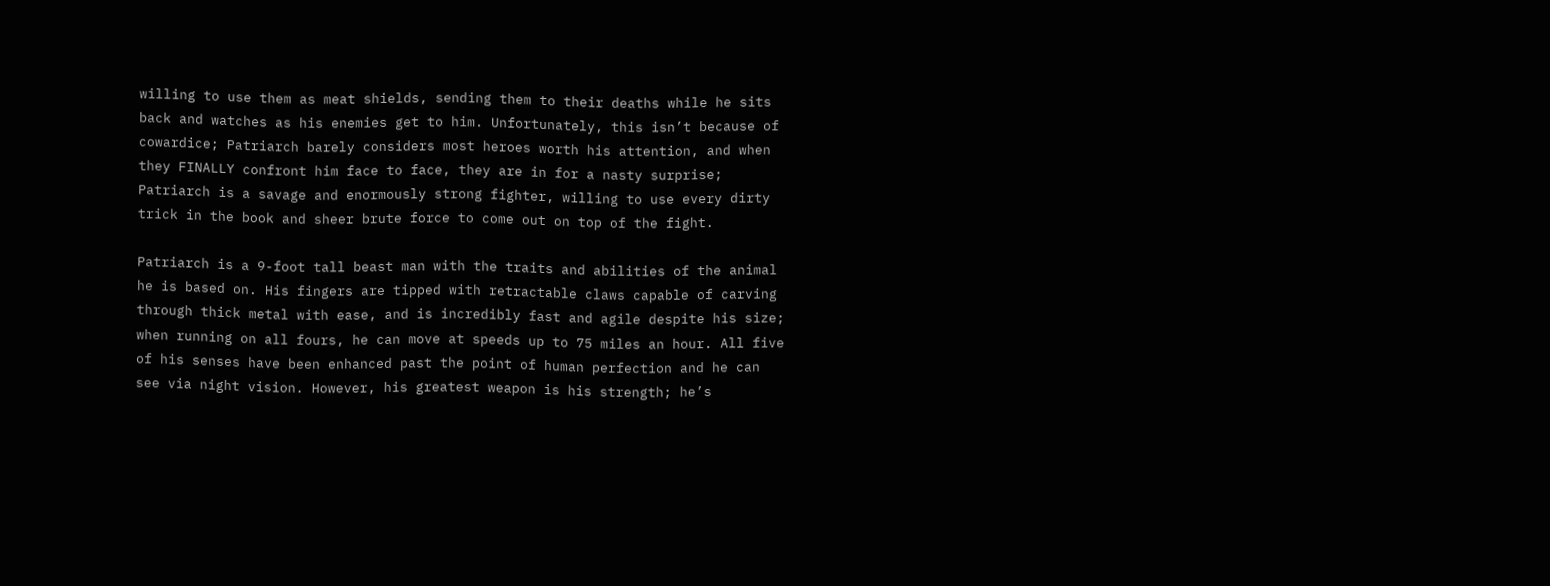willing to use them as meat shields, sending them to their deaths while he sits back and watches as his enemies get to him. Unfortunately, this isn’t because of cowardice; Patriarch barely considers most heroes worth his attention, and when they FINALLY confront him face to face, they are in for a nasty surprise; Patriarch is a savage and enormously strong fighter, willing to use every dirty trick in the book and sheer brute force to come out on top of the fight.

Patriarch is a 9-foot tall beast man with the traits and abilities of the animal he is based on. His fingers are tipped with retractable claws capable of carving through thick metal with ease, and is incredibly fast and agile despite his size; when running on all fours, he can move at speeds up to 75 miles an hour. All five of his senses have been enhanced past the point of human perfection and he can see via night vision. However, his greatest weapon is his strength; he’s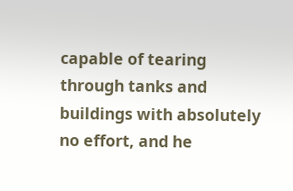capable of tearing through tanks and buildings with absolutely no effort, and he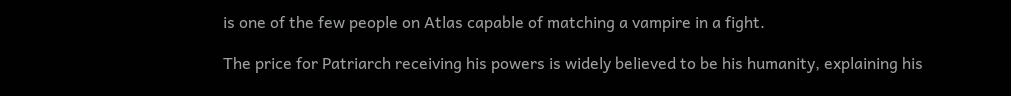is one of the few people on Atlas capable of matching a vampire in a fight.

The price for Patriarch receiving his powers is widely believed to be his humanity, explaining his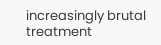increasingly brutal treatment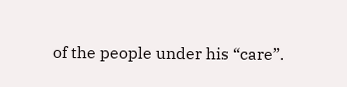of the people under his “care”.